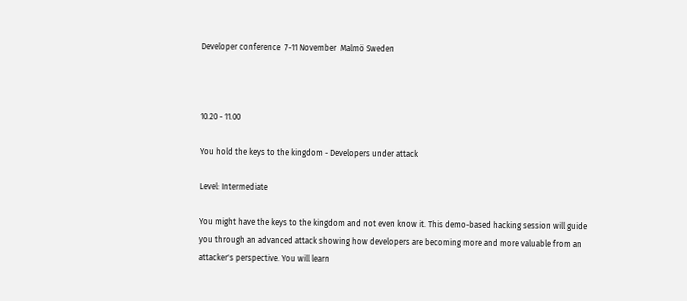Developer conference  7-11 November  Malmö Sweden



10.20 - 11.00

You hold the keys to the kingdom - Developers under attack

Level: Intermediate

You might have the keys to the kingdom and not even know it. This demo-based hacking session will guide you through an advanced attack showing how developers are becoming more and more valuable from an attacker's perspective. You will learn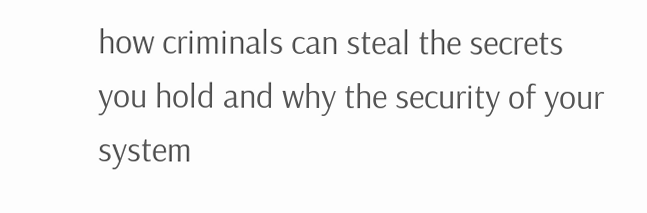how criminals can steal the secrets you hold and why the security of your system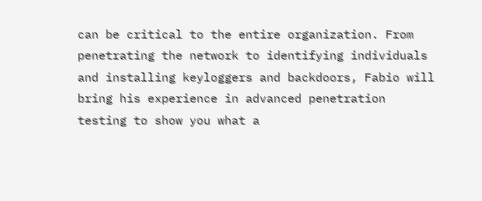can be critical to the entire organization. From penetrating the network to identifying individuals and installing keyloggers and backdoors, Fabio will bring his experience in advanced penetration testing to show you what a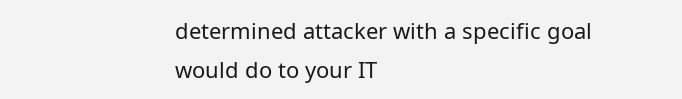determined attacker with a specific goal would do to your IT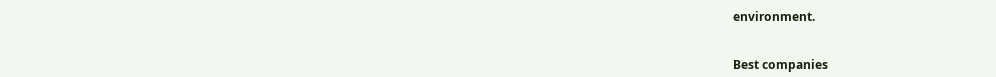environment.


Best companies